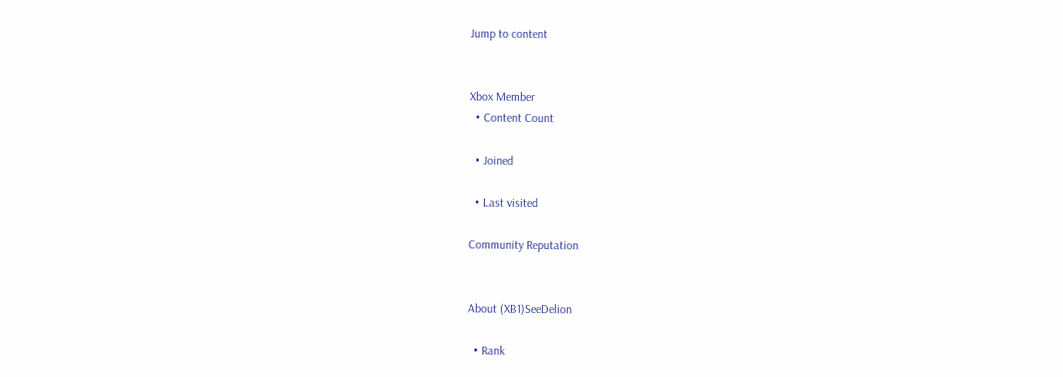Jump to content


Xbox Member
  • Content Count

  • Joined

  • Last visited

Community Reputation


About (XB1)SeeDelion

  • Rank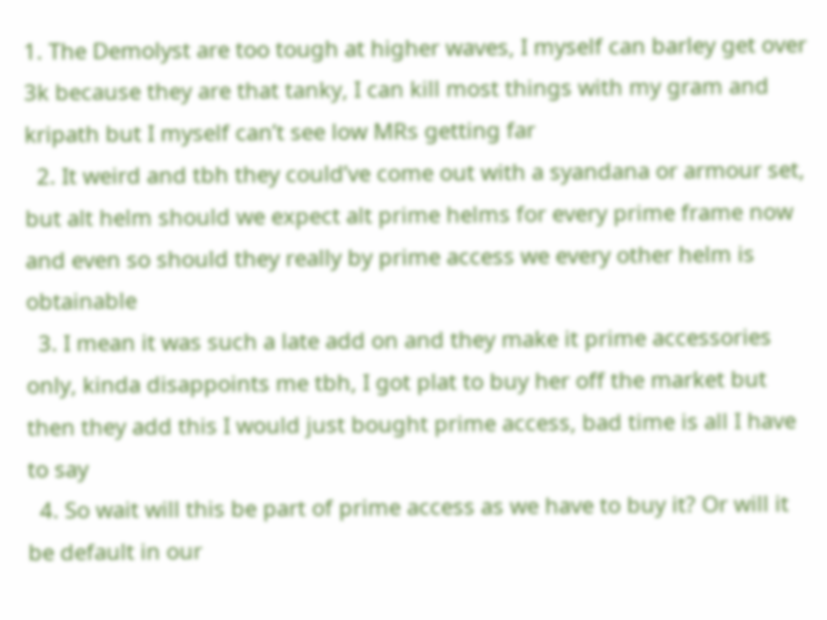1. The Demolyst are too tough at higher waves, I myself can barley get over 3k because they are that tanky, I can kill most things with my gram and kripath but I myself can’t see low MRs getting far
  2. It weird and tbh they could’ve come out with a syandana or armour set, but alt helm should we expect alt prime helms for every prime frame now and even so should they really by prime access we every other helm is obtainable
  3. I mean it was such a late add on and they make it prime accessories only, kinda disappoints me tbh, I got plat to buy her off the market but then they add this I would just bought prime access, bad time is all I have to say
  4. So wait will this be part of prime access as we have to buy it? Or will it be default in our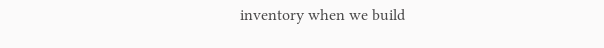inventory when we build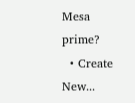Mesa prime?
  • Create New...